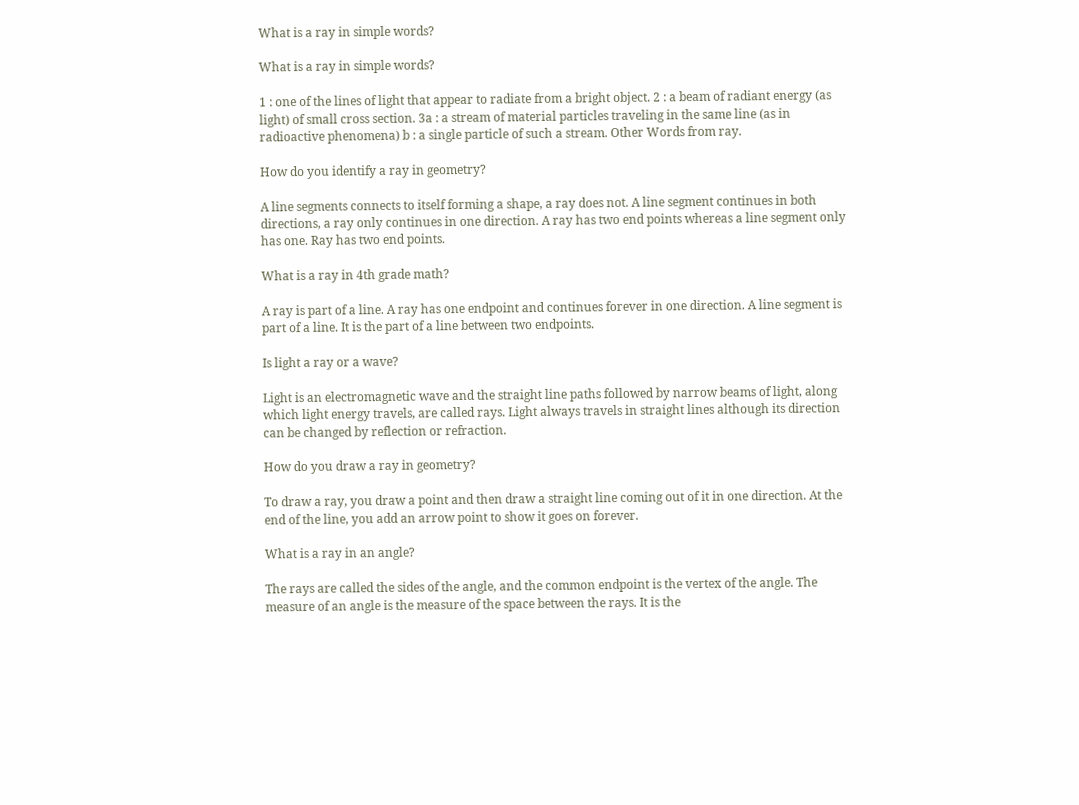What is a ray in simple words?

What is a ray in simple words?

1 : one of the lines of light that appear to radiate from a bright object. 2 : a beam of radiant energy (as light) of small cross section. 3a : a stream of material particles traveling in the same line (as in radioactive phenomena) b : a single particle of such a stream. Other Words from ray.

How do you identify a ray in geometry?

A line segments connects to itself forming a shape, a ray does not. A line segment continues in both directions, a ray only continues in one direction. A ray has two end points whereas a line segment only has one. Ray has two end points.

What is a ray in 4th grade math?

A ray is part of a line. A ray has one endpoint and continues forever in one direction. A line segment is part of a line. It is the part of a line between two endpoints.

Is light a ray or a wave?

Light is an electromagnetic wave and the straight line paths followed by narrow beams of light, along which light energy travels, are called rays. Light always travels in straight lines although its direction can be changed by reflection or refraction.

How do you draw a ray in geometry?

To draw a ray, you draw a point and then draw a straight line coming out of it in one direction. At the end of the line, you add an arrow point to show it goes on forever.

What is a ray in an angle?

The rays are called the sides of the angle, and the common endpoint is the vertex of the angle. The measure of an angle is the measure of the space between the rays. It is the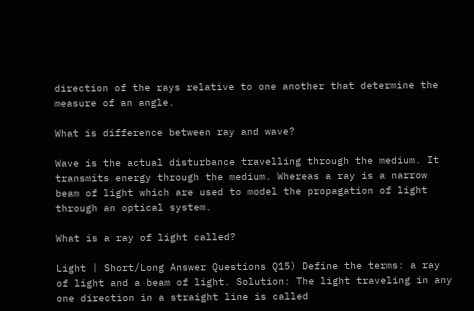direction of the rays relative to one another that determine the measure of an angle.

What is difference between ray and wave?

Wave is the actual disturbance travelling through the medium. It transmits energy through the medium. Whereas a ray is a narrow beam of light which are used to model the propagation of light through an optical system.

What is a ray of light called?

Light | Short/Long Answer Questions Q15) Define the terms: a ray of light and a beam of light. Solution: The light traveling in any one direction in a straight line is called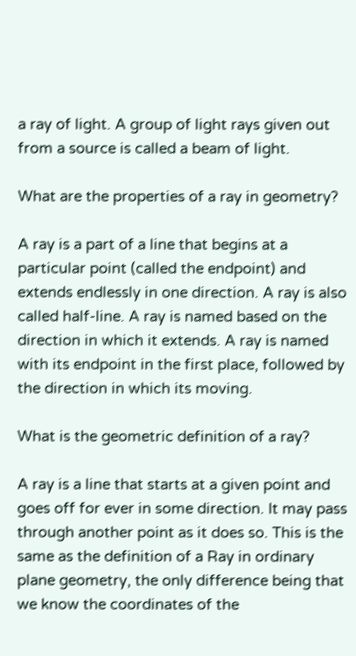a ray of light. A group of light rays given out from a source is called a beam of light.

What are the properties of a ray in geometry?

A ray is a part of a line that begins at a particular point (called the endpoint) and extends endlessly in one direction. A ray is also called half-line. A ray is named based on the direction in which it extends. A ray is named with its endpoint in the first place, followed by the direction in which its moving.

What is the geometric definition of a ray?

A ray is a line that starts at a given point and goes off for ever in some direction. It may pass through another point as it does so. This is the same as the definition of a Ray in ordinary plane geometry, the only difference being that we know the coordinates of the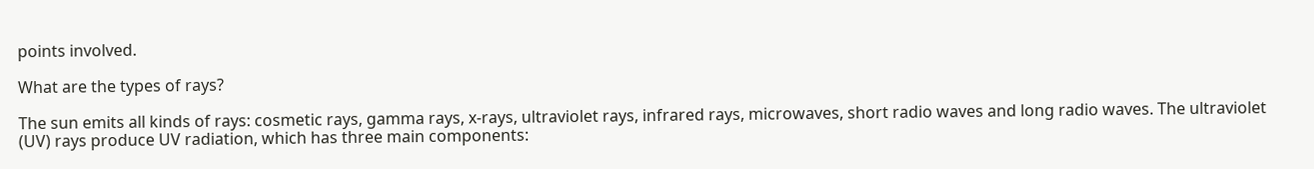points involved.

What are the types of rays?

The sun emits all kinds of rays: cosmetic rays, gamma rays, x-rays, ultraviolet rays, infrared rays, microwaves, short radio waves and long radio waves. The ultraviolet (UV) rays produce UV radiation, which has three main components: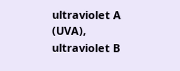ultraviolet A (UVA), ultraviolet B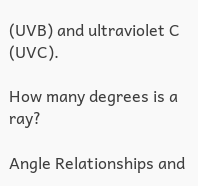(UVB) and ultraviolet C (UVC).

How many degrees is a ray?

Angle Relationships and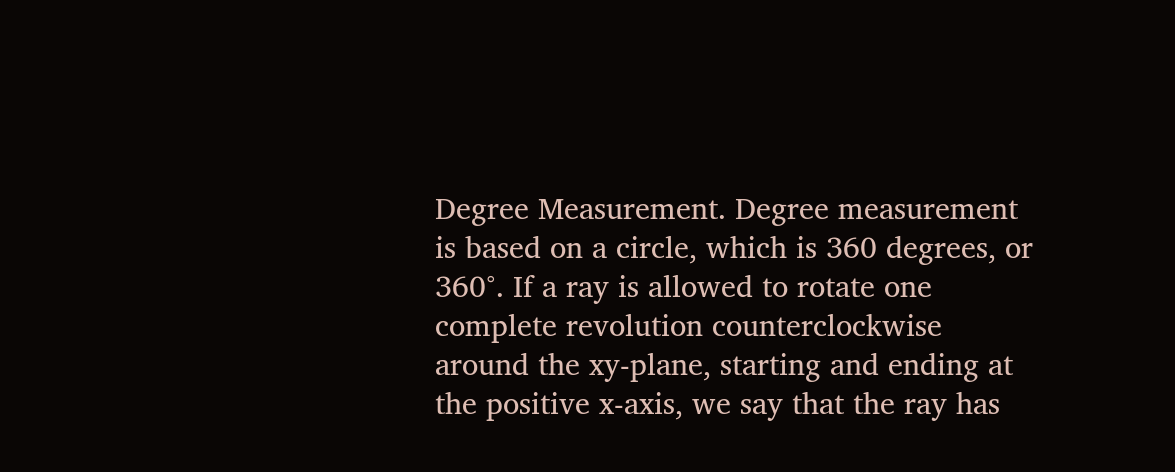Degree Measurement. Degree measurement is based on a circle, which is 360 degrees, or 360°. If a ray is allowed to rotate one complete revolution counterclockwise around the xy-plane, starting and ending at the positive x-axis, we say that the ray has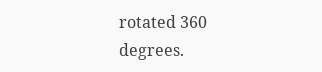rotated 360 degrees.